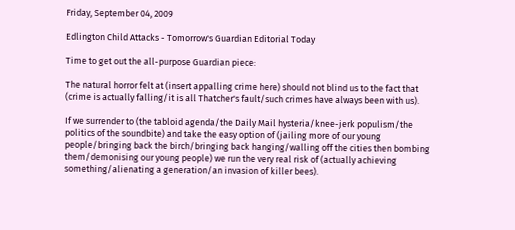Friday, September 04, 2009

Edlington Child Attacks - Tomorrow's Guardian Editorial Today

Time to get out the all-purpose Guardian piece:

The natural horror felt at (insert appalling crime here) should not blind us to the fact that (crime is actually falling/it is all Thatcher's fault/such crimes have always been with us).

If we surrender to (the tabloid agenda/the Daily Mail hysteria/knee-jerk populism/the politics of the soundbite) and take the easy option of (jailing more of our young people/bringing back the birch/bringing back hanging/walling off the cities then bombing them/demonising our young people) we run the very real risk of (actually achieving something/alienating a generation/an invasion of killer bees).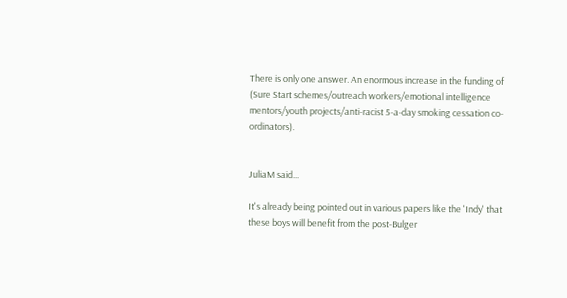There is only one answer. An enormous increase in the funding of (Sure Start schemes/outreach workers/emotional intelligence mentors/youth projects/anti-racist 5-a-day smoking cessation co-ordinators).


JuliaM said...

It's already being pointed out in various papers like the 'Indy' that these boys will benefit from the post-Bulger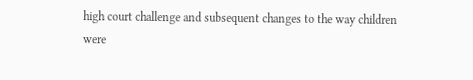high court challenge and subsequent changes to the way children were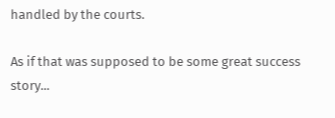handled by the courts.

As if that was supposed to be some great success story...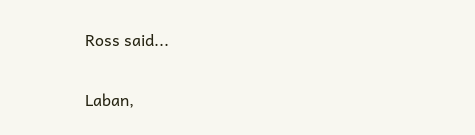Ross said...

Laban,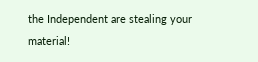the Independent are stealing your material!